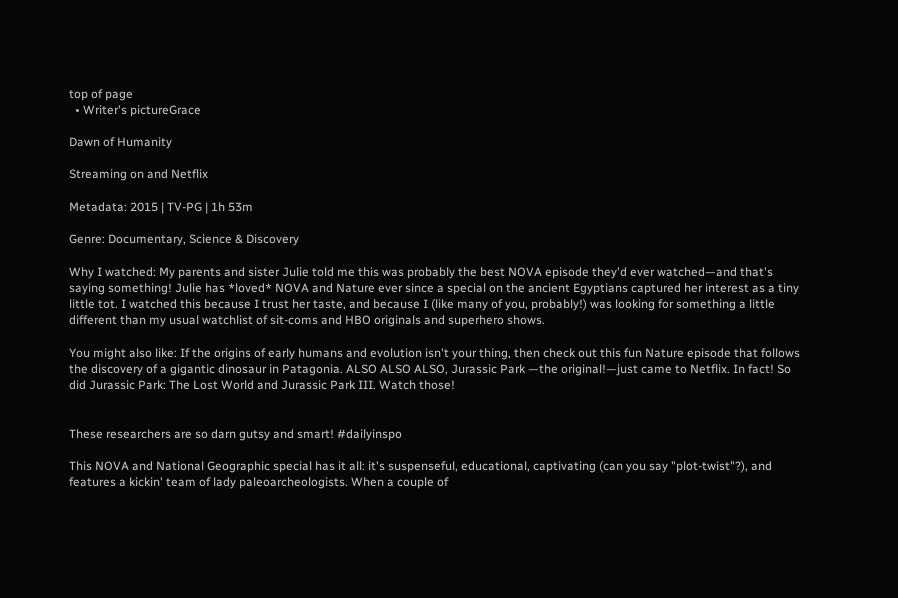top of page
  • Writer's pictureGrace

Dawn of Humanity

Streaming on and Netflix

Metadata: 2015 | TV-PG | 1h 53m

Genre: Documentary, Science & Discovery

Why I watched: My parents and sister Julie told me this was probably the best NOVA episode they'd ever watched—and that's saying something! Julie has *loved* NOVA and Nature ever since a special on the ancient Egyptians captured her interest as a tiny little tot. I watched this because I trust her taste, and because I (like many of you, probably!) was looking for something a little different than my usual watchlist of sit-coms and HBO originals and superhero shows.

You might also like: If the origins of early humans and evolution isn't your thing, then check out this fun Nature episode that follows the discovery of a gigantic dinosaur in Patagonia. ALSO ALSO ALSO, Jurassic Park —the original!—just came to Netflix. In fact! So did Jurassic Park: The Lost World and Jurassic Park III. Watch those!


These researchers are so darn gutsy and smart! #dailyinspo

This NOVA and National Geographic special has it all: it's suspenseful, educational, captivating (can you say "plot-twist"?), and features a kickin' team of lady paleoarcheologists. When a couple of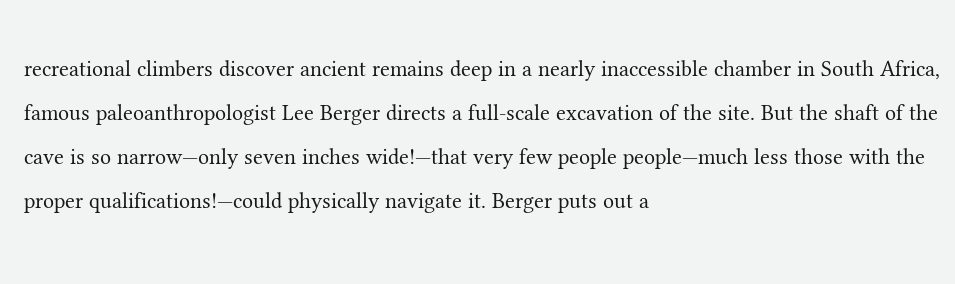recreational climbers discover ancient remains deep in a nearly inaccessible chamber in South Africa, famous paleoanthropologist Lee Berger directs a full-scale excavation of the site. But the shaft of the cave is so narrow—only seven inches wide!—that very few people people—much less those with the proper qualifications!—could physically navigate it. Berger puts out a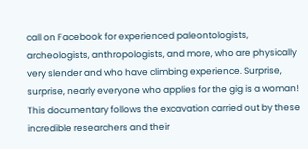call on Facebook for experienced paleontologists, archeologists, anthropologists, and more, who are physically very slender and who have climbing experience. Surprise, surprise, nearly everyone who applies for the gig is a woman! This documentary follows the excavation carried out by these incredible researchers and their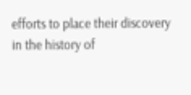efforts to place their discovery in the history of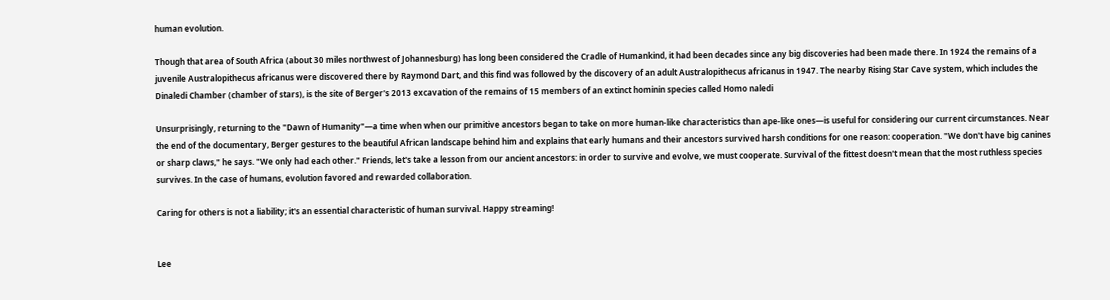human evolution.

Though that area of South Africa (about 30 miles northwest of Johannesburg) has long been considered the Cradle of Humankind, it had been decades since any big discoveries had been made there. In 1924 the remains of a juvenile Australopithecus africanus were discovered there by Raymond Dart, and this find was followed by the discovery of an adult Australopithecus africanus in 1947. The nearby Rising Star Cave system, which includes the Dinaledi Chamber (chamber of stars), is the site of Berger's 2013 excavation of the remains of 15 members of an extinct hominin species called Homo naledi

Unsurprisingly, returning to the "Dawn of Humanity"—a time when when our primitive ancestors began to take on more human-like characteristics than ape-like ones—is useful for considering our current circumstances. Near the end of the documentary, Berger gestures to the beautiful African landscape behind him and explains that early humans and their ancestors survived harsh conditions for one reason: cooperation. "We don't have big canines or sharp claws," he says. "We only had each other." Friends, let's take a lesson from our ancient ancestors: in order to survive and evolve, we must cooperate. Survival of the fittest doesn't mean that the most ruthless species survives. In the case of humans, evolution favored and rewarded collaboration.

Caring for others is not a liability; it's an essential characteristic of human survival. Happy streaming!


Lee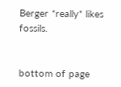Berger *really* likes fossils.


bottom of page